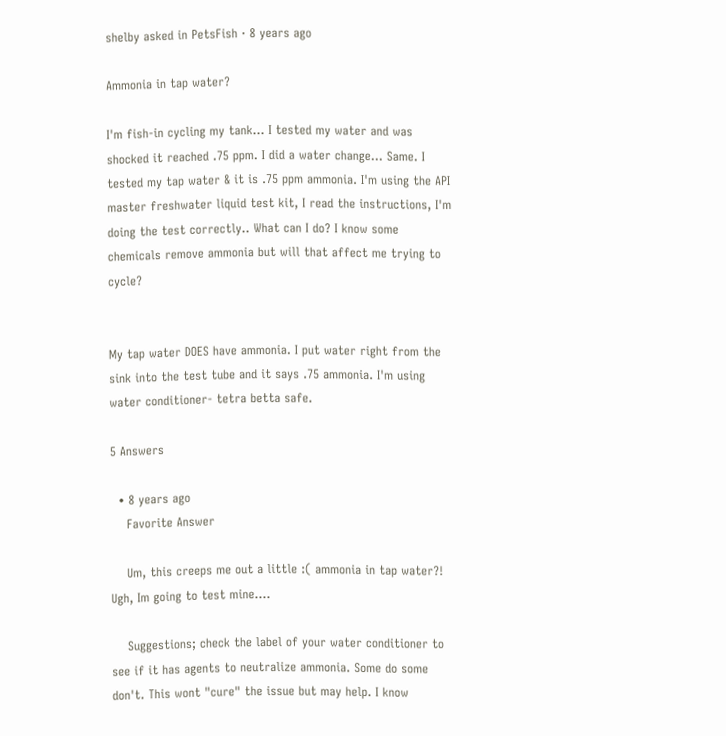shelby asked in PetsFish · 8 years ago

Ammonia in tap water?

I'm fish-in cycling my tank... I tested my water and was shocked it reached .75 ppm. I did a water change... Same. I tested my tap water & it is .75 ppm ammonia. I'm using the API master freshwater liquid test kit, I read the instructions, I'm doing the test correctly.. What can I do? I know some chemicals remove ammonia but will that affect me trying to cycle?


My tap water DOES have ammonia. I put water right from the sink into the test tube and it says .75 ammonia. I'm using water conditioner- tetra betta safe.

5 Answers

  • 8 years ago
    Favorite Answer

    Um, this creeps me out a little :( ammonia in tap water?! Ugh, Im going to test mine....

    Suggestions; check the label of your water conditioner to see if it has agents to neutralize ammonia. Some do some don't. This wont "cure" the issue but may help. I know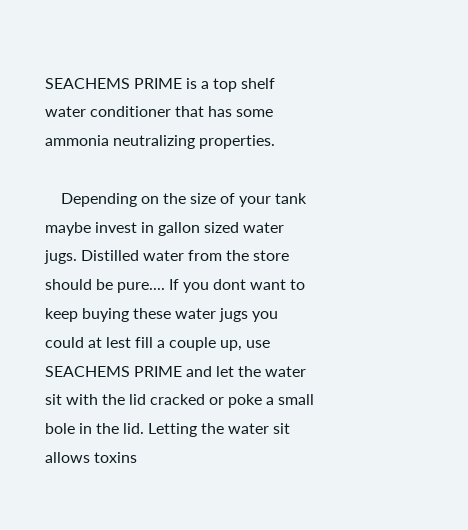SEACHEMS PRIME is a top shelf water conditioner that has some ammonia neutralizing properties.

    Depending on the size of your tank maybe invest in gallon sized water jugs. Distilled water from the store should be pure.... If you dont want to keep buying these water jugs you could at lest fill a couple up, use SEACHEMS PRIME and let the water sit with the lid cracked or poke a small bole in the lid. Letting the water sit allows toxins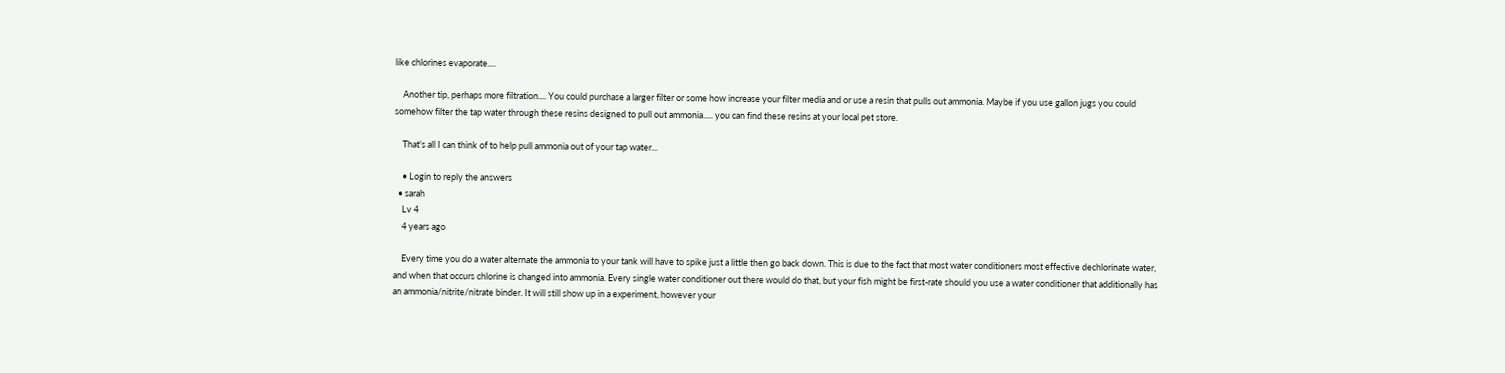like chlorines evaporate....

    Another tip, perhaps more filtration.... You could purchase a larger filter or some how increase your filter media and or use a resin that pulls out ammonia. Maybe if you use gallon jugs you could somehow filter the tap water through these resins designed to pull out ammonia..... you can find these resins at your local pet store.

    That's all I can think of to help pull ammonia out of your tap water...

    • Login to reply the answers
  • sarah
    Lv 4
    4 years ago

    Every time you do a water alternate the ammonia to your tank will have to spike just a little then go back down. This is due to the fact that most water conditioners most effective dechlorinate water, and when that occurs chlorine is changed into ammonia. Every single water conditioner out there would do that, but your fish might be first-rate should you use a water conditioner that additionally has an ammonia/nitrite/nitrate binder. It will still show up in a experiment, however your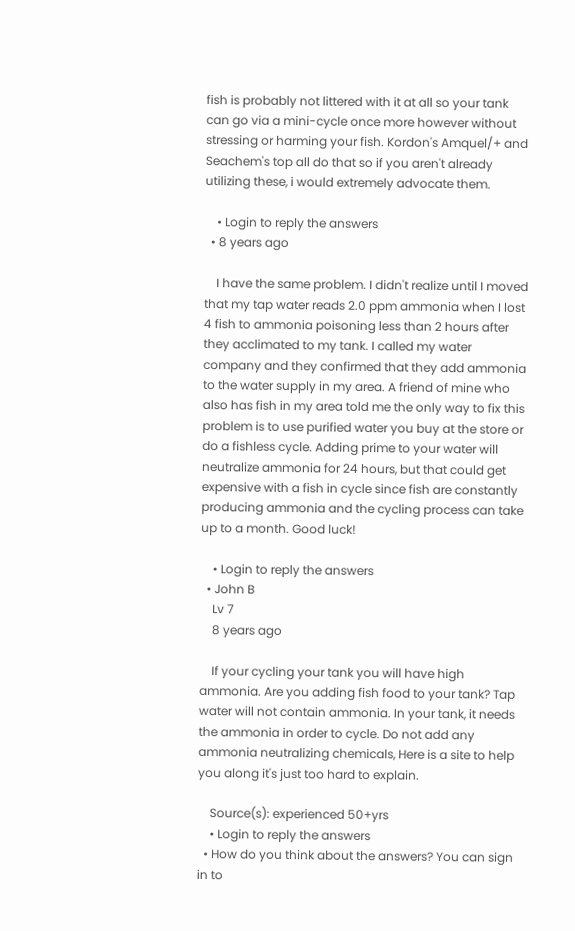fish is probably not littered with it at all so your tank can go via a mini-cycle once more however without stressing or harming your fish. Kordon's Amquel/+ and Seachem's top all do that so if you aren't already utilizing these, i would extremely advocate them.

    • Login to reply the answers
  • 8 years ago

    I have the same problem. I didn't realize until I moved that my tap water reads 2.0 ppm ammonia when I lost 4 fish to ammonia poisoning less than 2 hours after they acclimated to my tank. I called my water company and they confirmed that they add ammonia to the water supply in my area. A friend of mine who also has fish in my area told me the only way to fix this problem is to use purified water you buy at the store or do a fishless cycle. Adding prime to your water will neutralize ammonia for 24 hours, but that could get expensive with a fish in cycle since fish are constantly producing ammonia and the cycling process can take up to a month. Good luck!

    • Login to reply the answers
  • John B
    Lv 7
    8 years ago

    If your cycling your tank you will have high ammonia. Are you adding fish food to your tank? Tap water will not contain ammonia. In your tank, it needs the ammonia in order to cycle. Do not add any ammonia neutralizing chemicals, Here is a site to help you along it's just too hard to explain.

    Source(s): experienced 50+yrs
    • Login to reply the answers
  • How do you think about the answers? You can sign in to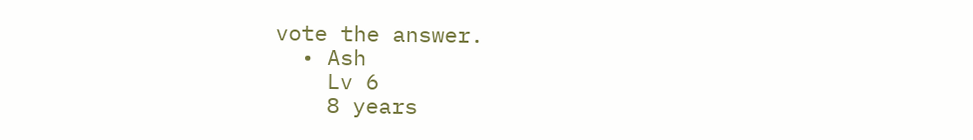vote the answer.
  • Ash
    Lv 6
    8 years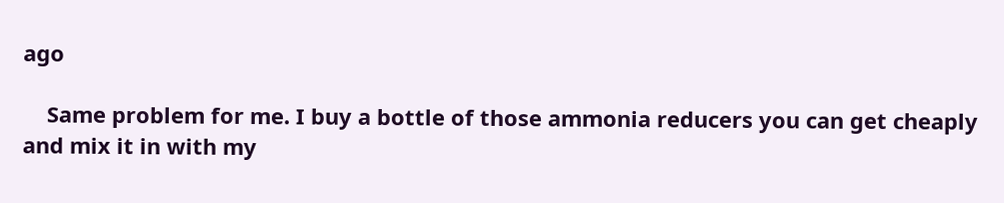ago

    Same problem for me. I buy a bottle of those ammonia reducers you can get cheaply and mix it in with my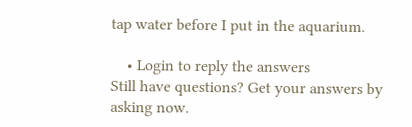tap water before I put in the aquarium.

    • Login to reply the answers
Still have questions? Get your answers by asking now.